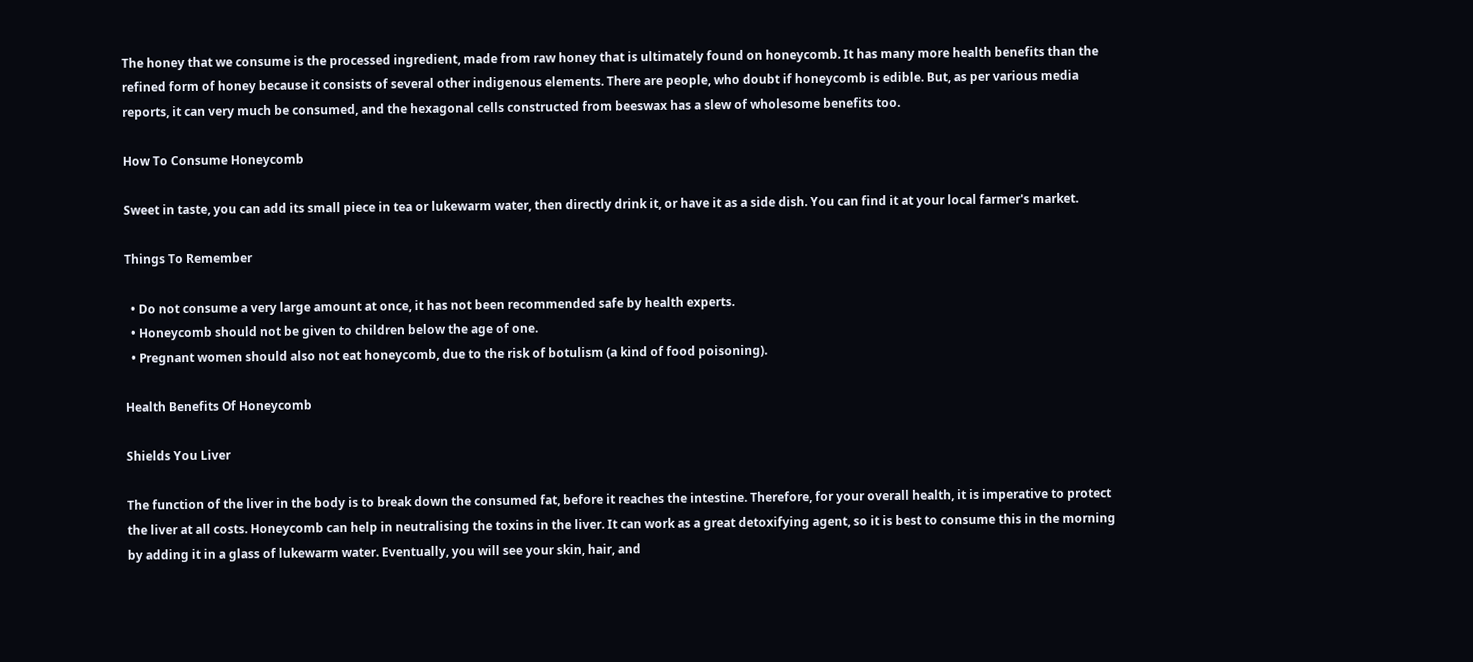The honey that we consume is the processed ingredient, made from raw honey that is ultimately found on honeycomb. It has many more health benefits than the refined form of honey because it consists of several other indigenous elements. There are people, who doubt if honeycomb is edible. But, as per various media reports, it can very much be consumed, and the hexagonal cells constructed from beeswax has a slew of wholesome benefits too.

How To Consume Honeycomb

Sweet in taste, you can add its small piece in tea or lukewarm water, then directly drink it, or have it as a side dish. You can find it at your local farmer's market.

Things To Remember

  • Do not consume a very large amount at once, it has not been recommended safe by health experts.
  • Honeycomb should not be given to children below the age of one.
  • Pregnant women should also not eat honeycomb, due to the risk of botulism (a kind of food poisoning).

Health Benefits Of Honeycomb

Shields You Liver

The function of the liver in the body is to break down the consumed fat, before it reaches the intestine. Therefore, for your overall health, it is imperative to protect the liver at all costs. Honeycomb can help in neutralising the toxins in the liver. It can work as a great detoxifying agent, so it is best to consume this in the morning by adding it in a glass of lukewarm water. Eventually, you will see your skin, hair, and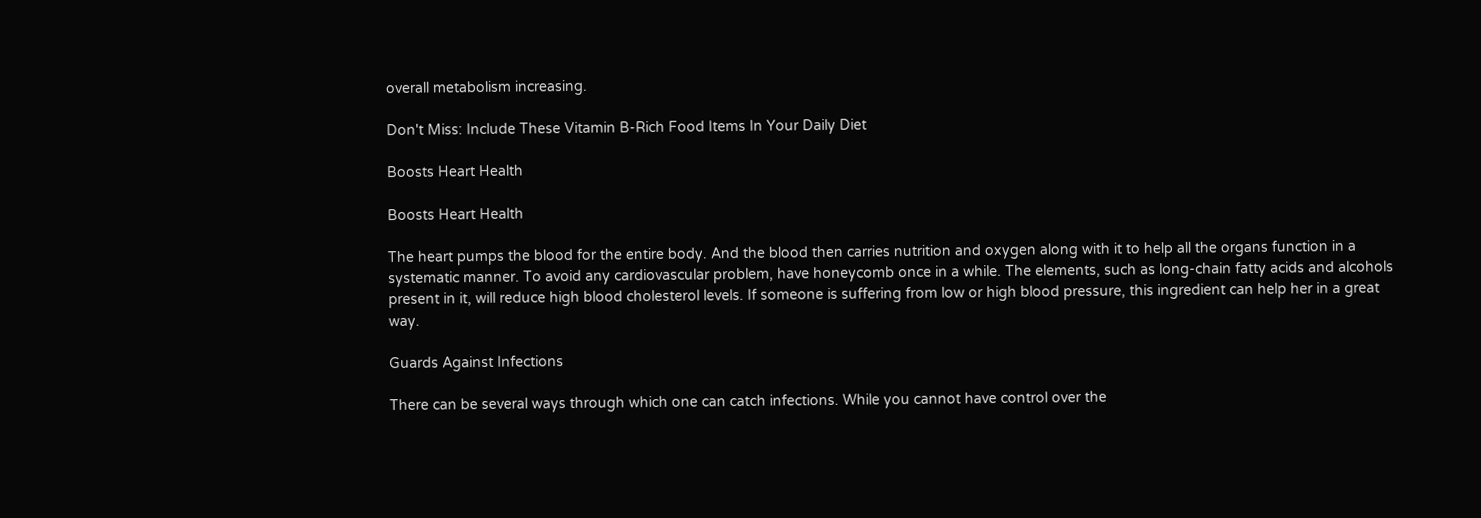overall metabolism increasing.

Don't Miss: Include These Vitamin B-Rich Food Items In Your Daily Diet

Boosts Heart Health

Boosts Heart Health

The heart pumps the blood for the entire body. And the blood then carries nutrition and oxygen along with it to help all the organs function in a systematic manner. To avoid any cardiovascular problem, have honeycomb once in a while. The elements, such as long-chain fatty acids and alcohols present in it, will reduce high blood cholesterol levels. If someone is suffering from low or high blood pressure, this ingredient can help her in a great way.

Guards Against Infections

There can be several ways through which one can catch infections. While you cannot have control over the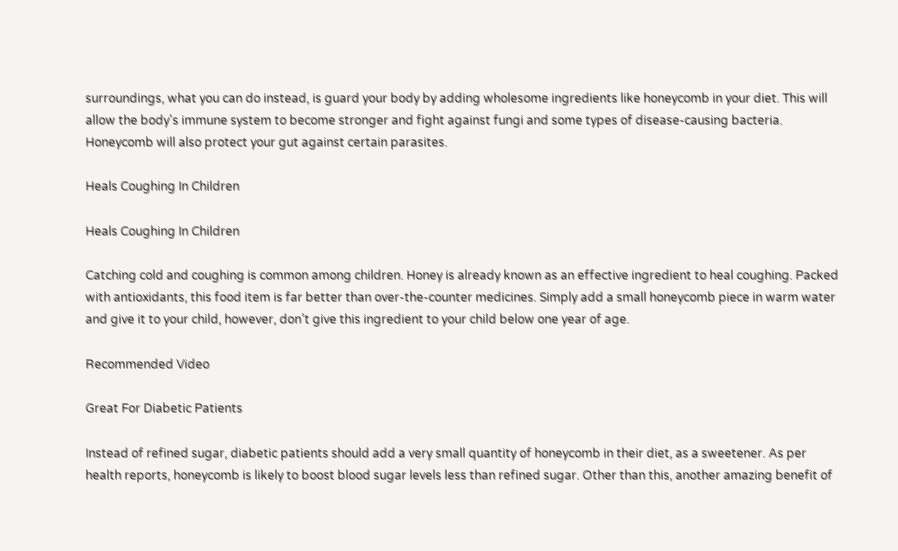surroundings, what you can do instead, is guard your body by adding wholesome ingredients like honeycomb in your diet. This will allow the body's immune system to become stronger and fight against fungi and some types of disease-causing bacteria. Honeycomb will also protect your gut against certain parasites.

Heals Coughing In Children

Heals Coughing In Children

Catching cold and coughing is common among children. Honey is already known as an effective ingredient to heal coughing. Packed with antioxidants, this food item is far better than over-the-counter medicines. Simply add a small honeycomb piece in warm water and give it to your child, however, don’t give this ingredient to your child below one year of age.

Recommended Video

Great For Diabetic Patients

Instead of refined sugar, diabetic patients should add a very small quantity of honeycomb in their diet, as a sweetener. As per health reports, honeycomb is likely to boost blood sugar levels less than refined sugar. Other than this, another amazing benefit of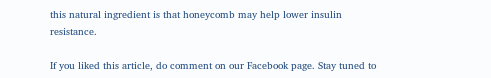this natural ingredient is that honeycomb may help lower insulin resistance.

If you liked this article, do comment on our Facebook page. Stay tuned to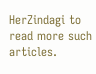HerZindagi to read more such articles.